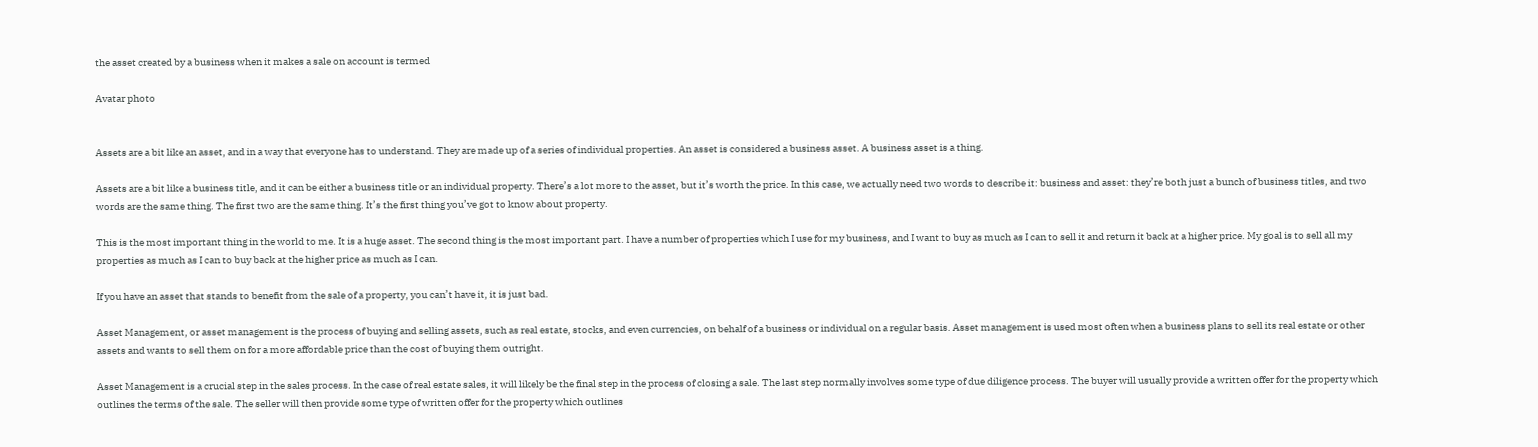the asset created by a business when it makes a sale on account is termed

Avatar photo


Assets are a bit like an asset, and in a way that everyone has to understand. They are made up of a series of individual properties. An asset is considered a business asset. A business asset is a thing.

Assets are a bit like a business title, and it can be either a business title or an individual property. There’s a lot more to the asset, but it’s worth the price. In this case, we actually need two words to describe it: business and asset: they’re both just a bunch of business titles, and two words are the same thing. The first two are the same thing. It’s the first thing you’ve got to know about property.

This is the most important thing in the world to me. It is a huge asset. The second thing is the most important part. I have a number of properties which I use for my business, and I want to buy as much as I can to sell it and return it back at a higher price. My goal is to sell all my properties as much as I can to buy back at the higher price as much as I can.

If you have an asset that stands to benefit from the sale of a property, you can’t have it, it is just bad.

Asset Management, or asset management is the process of buying and selling assets, such as real estate, stocks, and even currencies, on behalf of a business or individual on a regular basis. Asset management is used most often when a business plans to sell its real estate or other assets and wants to sell them on for a more affordable price than the cost of buying them outright.

Asset Management is a crucial step in the sales process. In the case of real estate sales, it will likely be the final step in the process of closing a sale. The last step normally involves some type of due diligence process. The buyer will usually provide a written offer for the property which outlines the terms of the sale. The seller will then provide some type of written offer for the property which outlines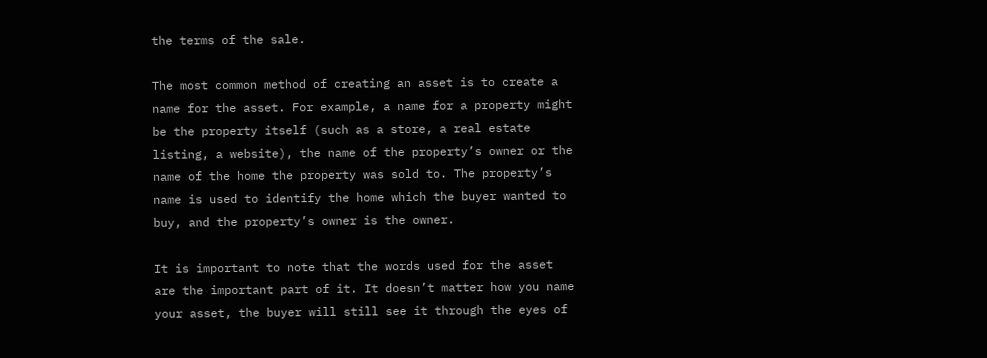the terms of the sale.

The most common method of creating an asset is to create a name for the asset. For example, a name for a property might be the property itself (such as a store, a real estate listing, a website), the name of the property’s owner or the name of the home the property was sold to. The property’s name is used to identify the home which the buyer wanted to buy, and the property’s owner is the owner.

It is important to note that the words used for the asset are the important part of it. It doesn’t matter how you name your asset, the buyer will still see it through the eyes of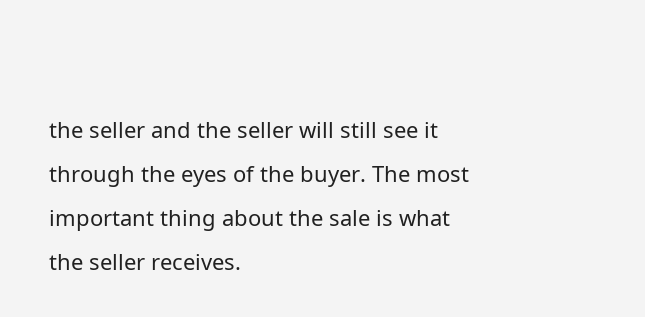the seller and the seller will still see it through the eyes of the buyer. The most important thing about the sale is what the seller receives.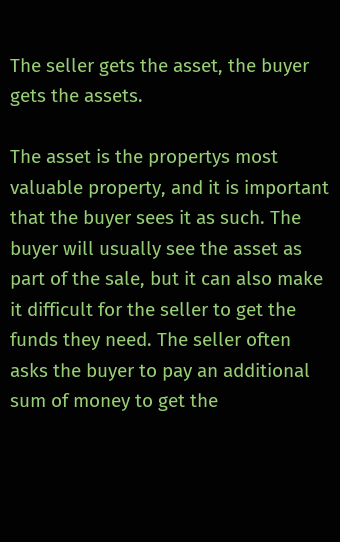The seller gets the asset, the buyer gets the assets.

The asset is the propertys most valuable property, and it is important that the buyer sees it as such. The buyer will usually see the asset as part of the sale, but it can also make it difficult for the seller to get the funds they need. The seller often asks the buyer to pay an additional sum of money to get the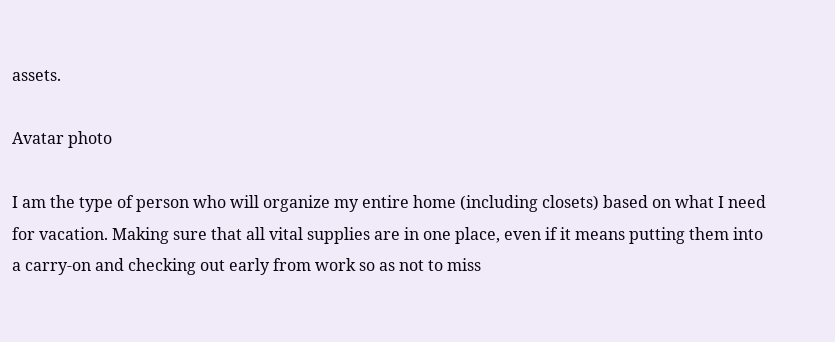assets.

Avatar photo

I am the type of person who will organize my entire home (including closets) based on what I need for vacation. Making sure that all vital supplies are in one place, even if it means putting them into a carry-on and checking out early from work so as not to miss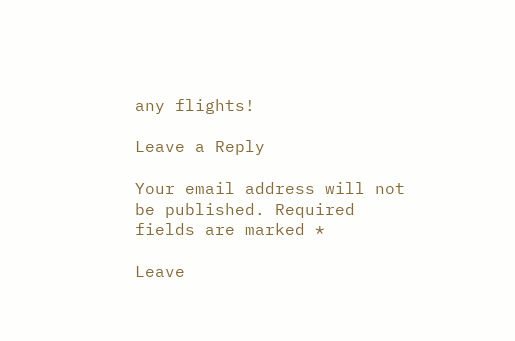any flights!

Leave a Reply

Your email address will not be published. Required fields are marked *

Leave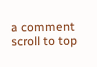a comment
scroll to top